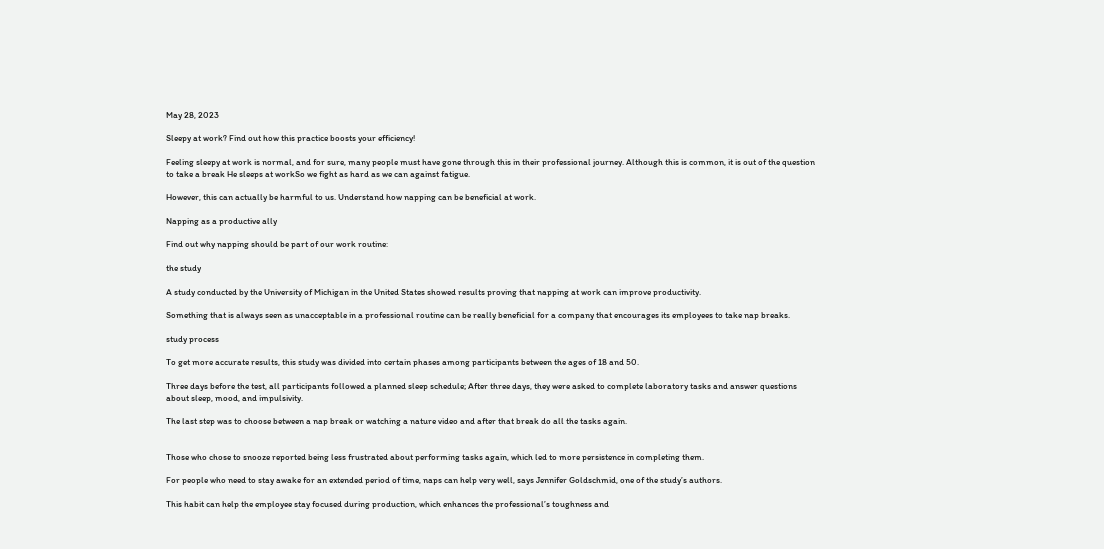May 28, 2023

Sleepy at work? Find out how this practice boosts your efficiency!

Feeling sleepy at work is normal, and for sure, many people must have gone through this in their professional journey. Although this is common, it is out of the question to take a break He sleeps at workSo we fight as hard as we can against fatigue.

However, this can actually be harmful to us. Understand how napping can be beneficial at work.

Napping as a productive ally

Find out why napping should be part of our work routine:

the study

A study conducted by the University of Michigan in the United States showed results proving that napping at work can improve productivity.

Something that is always seen as unacceptable in a professional routine can be really beneficial for a company that encourages its employees to take nap breaks.

study process

To get more accurate results, this study was divided into certain phases among participants between the ages of 18 and 50.

Three days before the test, all participants followed a planned sleep schedule; After three days, they were asked to complete laboratory tasks and answer questions about sleep, mood, and impulsivity.

The last step was to choose between a nap break or watching a nature video and after that break do all the tasks again.


Those who chose to snooze reported being less frustrated about performing tasks again, which led to more persistence in completing them.

For people who need to stay awake for an extended period of time, naps can help very well, says Jennifer Goldschmid, one of the study’s authors.

This habit can help the employee stay focused during production, which enhances the professional’s toughness and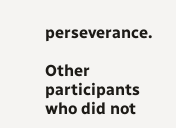perseverance.

Other participants who did not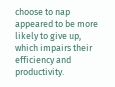choose to nap appeared to be more likely to give up, which impairs their efficiency and productivity.